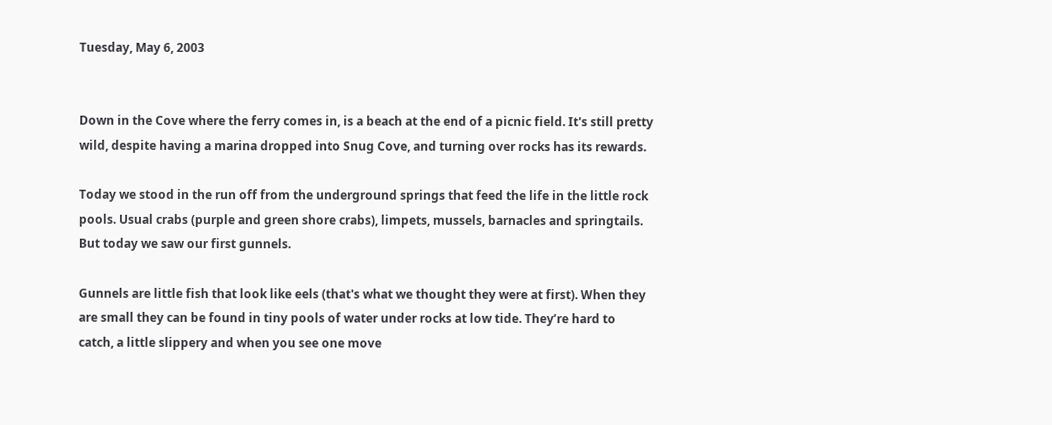Tuesday, May 6, 2003


Down in the Cove where the ferry comes in, is a beach at the end of a picnic field. It's still pretty wild, despite having a marina dropped into Snug Cove, and turning over rocks has its rewards.

Today we stood in the run off from the underground springs that feed the life in the little rock pools. Usual crabs (purple and green shore crabs), limpets, mussels, barnacles and springtails. But today we saw our first gunnels.

Gunnels are little fish that look like eels (that's what we thought they were at first). When they are small they can be found in tiny pools of water under rocks at low tide. They’re hard to catch, a little slippery and when you see one move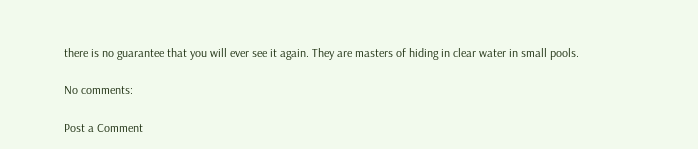there is no guarantee that you will ever see it again. They are masters of hiding in clear water in small pools.

No comments:

Post a Comment